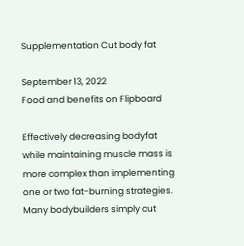Supplementation Cut body fat

September 13, 2022
Food and benefits on Flipboard

Effectively decreasing bodyfat while maintaining muscle mass is more complex than implementing one or two fat-burning strategies. Many bodybuilders simply cut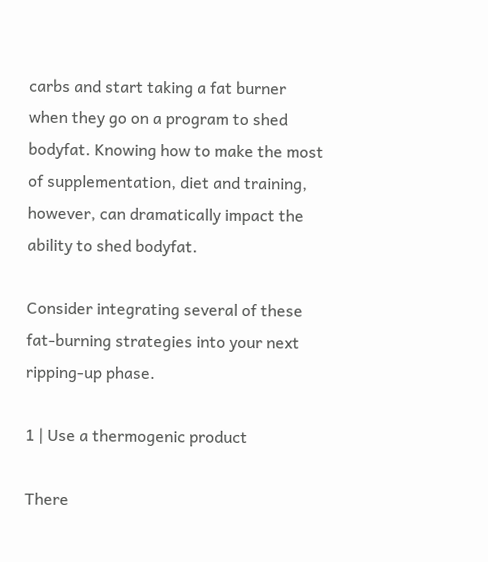carbs and start taking a fat burner when they go on a program to shed bodyfat. Knowing how to make the most of supplementation, diet and training, however, can dramatically impact the ability to shed bodyfat.

Consider integrating several of these fat-burning strategies into your next ripping-up phase.

1 | Use a thermogenic product

There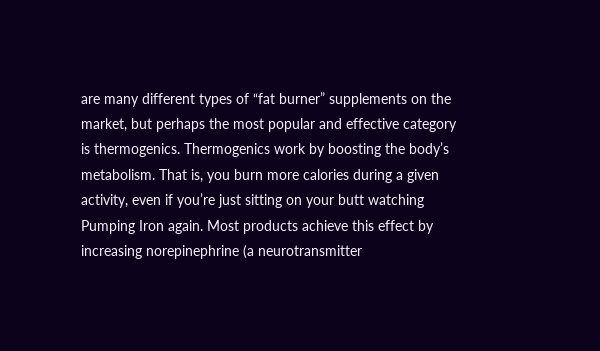are many different types of “fat burner” supplements on the market, but perhaps the most popular and effective category is thermogenics. Thermogenics work by boosting the body’s metabolism. That is, you burn more calories during a given activity, even if you’re just sitting on your butt watching Pumping Iron again. Most products achieve this effect by increasing norepinephrine (a neurotransmitter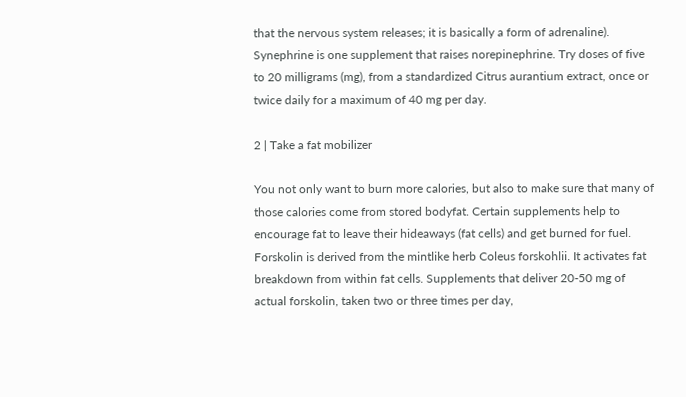that the nervous system releases; it is basically a form of adrenaline). Synephrine is one supplement that raises norepinephrine. Try doses of five to 20 milligrams (mg), from a standardized Citrus aurantium extract, once or twice daily for a maximum of 40 mg per day.

2 | Take a fat mobilizer

You not only want to burn more calories, but also to make sure that many of those calories come from stored bodyfat. Certain supplements help to encourage fat to leave their hideaways (fat cells) and get burned for fuel. Forskolin is derived from the mintlike herb Coleus forskohlii. It activates fat breakdown from within fat cells. Supplements that deliver 20-50 mg of actual forskolin, taken two or three times per day,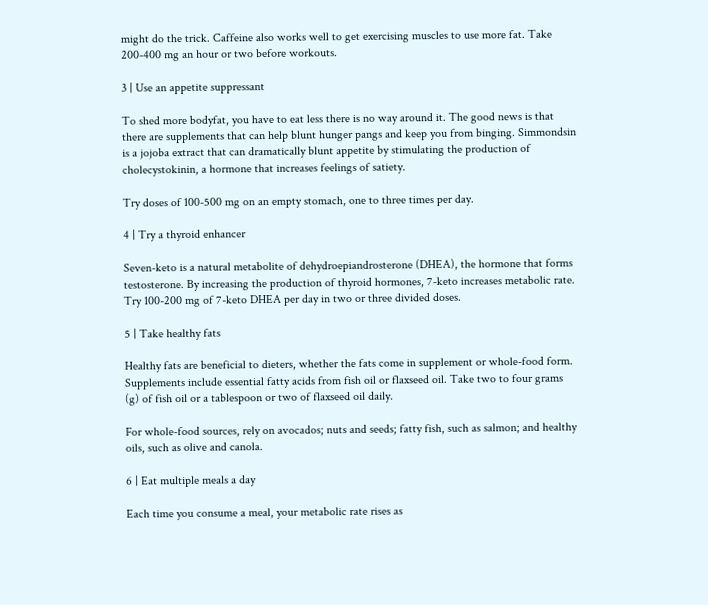might do the trick. Caffeine also works well to get exercising muscles to use more fat. Take 200-400 mg an hour or two before workouts.

3 | Use an appetite suppressant

To shed more bodyfat, you have to eat less there is no way around it. The good news is that there are supplements that can help blunt hunger pangs and keep you from binging. Simmondsin is a jojoba extract that can dramatically blunt appetite by stimulating the production of cholecystokinin, a hormone that increases feelings of satiety.

Try doses of 100-500 mg on an empty stomach, one to three times per day.

4 | Try a thyroid enhancer

Seven-keto is a natural metabolite of dehydroepiandrosterone (DHEA), the hormone that forms testosterone. By increasing the production of thyroid hormones, 7-keto increases metabolic rate. Try 100-200 mg of 7-keto DHEA per day in two or three divided doses.

5 | Take healthy fats

Healthy fats are beneficial to dieters, whether the fats come in supplement or whole-food form. Supplements include essential fatty acids from fish oil or flaxseed oil. Take two to four grams (g) of fish oil or a tablespoon or two of flaxseed oil daily.

For whole-food sources, rely on avocados; nuts and seeds; fatty fish, such as salmon; and healthy oils, such as olive and canola.

6 | Eat multiple meals a day

Each time you consume a meal, your metabolic rate rises as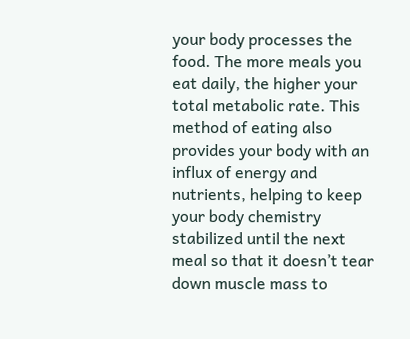your body processes the food. The more meals you eat daily, the higher your total metabolic rate. This method of eating also provides your body with an influx of energy and nutrients, helping to keep your body chemistry stabilized until the next meal so that it doesn’t tear down muscle mass to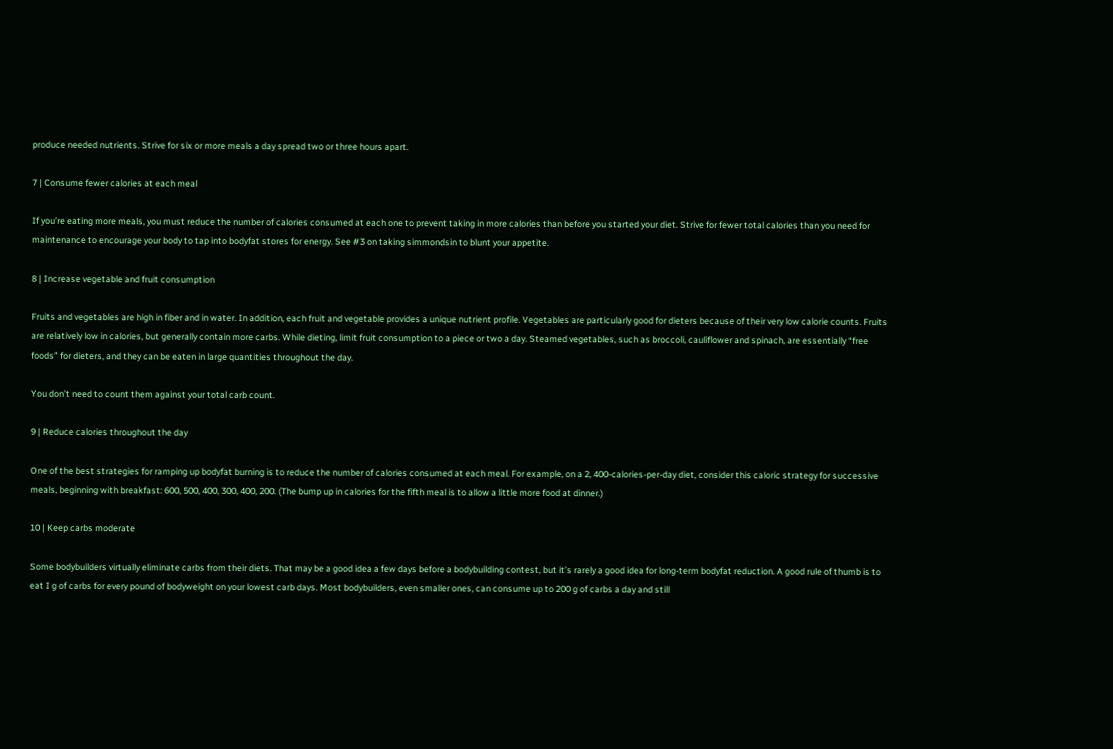produce needed nutrients. Strive for six or more meals a day spread two or three hours apart.

7 | Consume fewer calories at each meal

If you’re eating more meals, you must reduce the number of calories consumed at each one to prevent taking in more calories than before you started your diet. Strive for fewer total calories than you need for maintenance to encourage your body to tap into bodyfat stores for energy. See #3 on taking simmondsin to blunt your appetite.

8 | Increase vegetable and fruit consumption

Fruits and vegetables are high in fiber and in water. In addition, each fruit and vegetable provides a unique nutrient profile. Vegetables are particularly good for dieters because of their very low calorie counts. Fruits are relatively low in calories, but generally contain more carbs. While dieting, limit fruit consumption to a piece or two a day. Steamed vegetables, such as broccoli, cauliflower and spinach, are essentially “free foods” for dieters, and they can be eaten in large quantities throughout the day.

You don’t need to count them against your total carb count.

9 | Reduce calories throughout the day

One of the best strategies for ramping up bodyfat burning is to reduce the number of calories consumed at each meal. For example, on a 2, 400-calories-per-day diet, consider this caloric strategy for successive meals, beginning with breakfast: 600, 500, 400, 300, 400, 200. (The bump up in calories for the fifth meal is to allow a little more food at dinner.)

10 | Keep carbs moderate

Some bodybuilders virtually eliminate carbs from their diets. That may be a good idea a few days before a bodybuilding contest, but it’s rarely a good idea for long-term bodyfat reduction. A good rule of thumb is to eat I g of carbs for every pound of bodyweight on your lowest carb days. Most bodybuilders, even smaller ones, can consume up to 200 g of carbs a day and still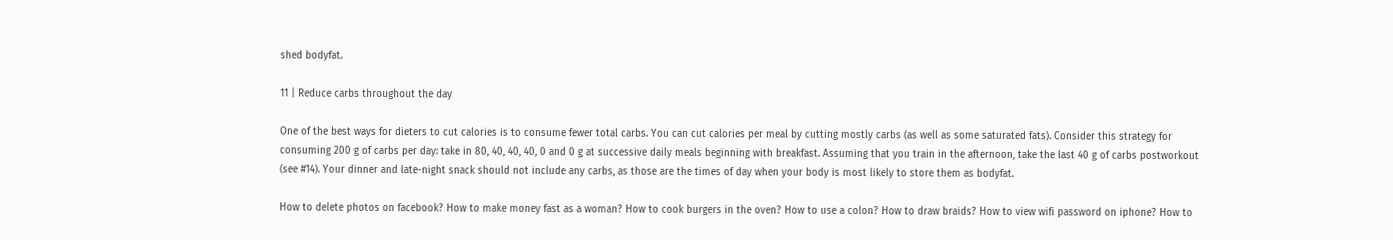shed bodyfat.

11 | Reduce carbs throughout the day

One of the best ways for dieters to cut calories is to consume fewer total carbs. You can cut calories per meal by cutting mostly carbs (as well as some saturated fats). Consider this strategy for consuming 200 g of carbs per day: take in 80, 40, 40, 40, 0 and 0 g at successive daily meals beginning with breakfast. Assuming that you train in the afternoon, take the last 40 g of carbs postworkout (see #14). Your dinner and late-night snack should not include any carbs, as those are the times of day when your body is most likely to store them as bodyfat.

How to delete photos on facebook? How to make money fast as a woman? How to cook burgers in the oven? How to use a colon? How to draw braids? How to view wifi password on iphone? How to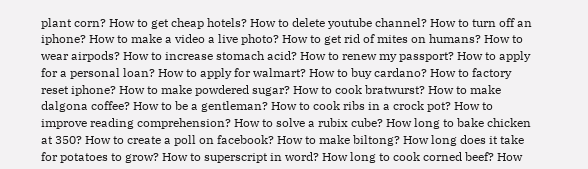plant corn? How to get cheap hotels? How to delete youtube channel? How to turn off an iphone? How to make a video a live photo? How to get rid of mites on humans? How to wear airpods? How to increase stomach acid? How to renew my passport? How to apply for a personal loan? How to apply for walmart? How to buy cardano? How to factory reset iphone? How to make powdered sugar? How to cook bratwurst? How to make dalgona coffee? How to be a gentleman? How to cook ribs in a crock pot? How to improve reading comprehension? How to solve a rubix cube? How long to bake chicken at 350? How to create a poll on facebook? How to make biltong? How long does it take for potatoes to grow? How to superscript in word? How long to cook corned beef? How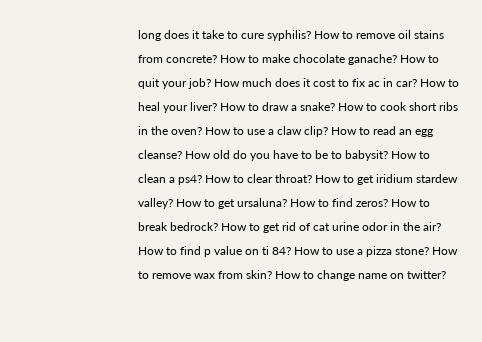long does it take to cure syphilis? How to remove oil stains from concrete? How to make chocolate ganache? How to quit your job? How much does it cost to fix ac in car? How to heal your liver? How to draw a snake? How to cook short ribs in the oven? How to use a claw clip? How to read an egg cleanse? How old do you have to be to babysit? How to clean a ps4? How to clear throat? How to get iridium stardew valley? How to get ursaluna? How to find zeros? How to break bedrock? How to get rid of cat urine odor in the air? How to find p value on ti 84? How to use a pizza stone? How to remove wax from skin? How to change name on twitter?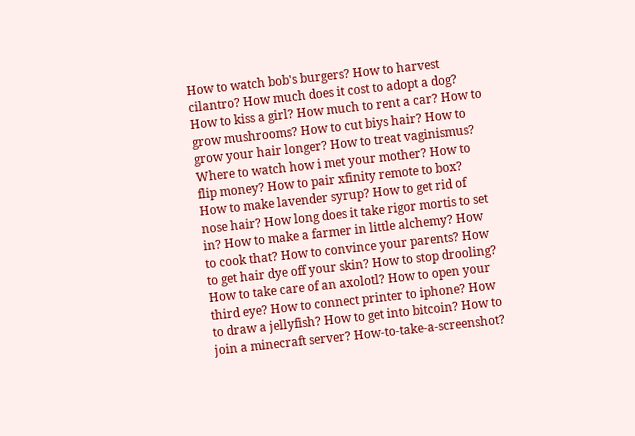How to watch bob's burgers? How to harvest cilantro? How much does it cost to adopt a dog? How to kiss a girl? How much to rent a car? How to grow mushrooms? How to cut biys hair? How to grow your hair longer? How to treat vaginismus? Where to watch how i met your mother? How to flip money? How to pair xfinity remote to box? How to make lavender syrup? How to get rid of nose hair? How long does it take rigor mortis to set in? How to make a farmer in little alchemy? How to cook that? How to convince your parents? How to get hair dye off your skin? How to stop drooling? How to take care of an axolotl? How to open your third eye? How to connect printer to iphone? How to draw a jellyfish? How to get into bitcoin? How to join a minecraft server? How-to-take-a-screenshot?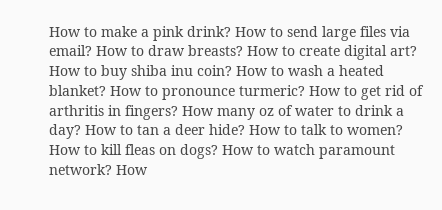How to make a pink drink? How to send large files via email? How to draw breasts? How to create digital art? How to buy shiba inu coin? How to wash a heated blanket? How to pronounce turmeric? How to get rid of arthritis in fingers? How many oz of water to drink a day? How to tan a deer hide? How to talk to women? How to kill fleas on dogs? How to watch paramount network? How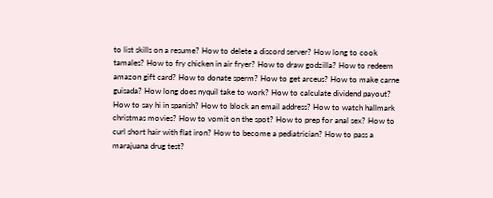to list skills on a resume? How to delete a discord server? How long to cook tamales? How to fry chicken in air fryer? How to draw godzilla? How to redeem amazon gift card? How to donate sperm? How to get arceus? How to make carne guisada? How long does nyquil take to work? How to calculate dividend payout? How to say hi in spanish? How to block an email address? How to watch hallmark christmas movies? How to vomit on the spot? How to prep for anal sex? How to curl short hair with flat iron? How to become a pediatrician? How to pass a marajuana drug test?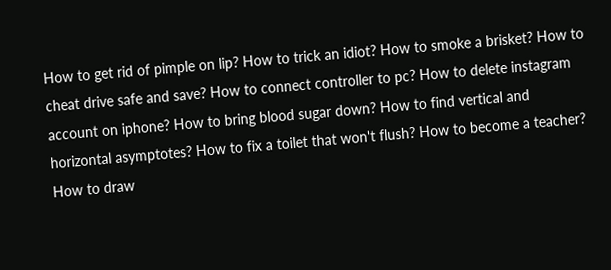How to get rid of pimple on lip? How to trick an idiot? How to smoke a brisket? How to cheat drive safe and save? How to connect controller to pc? How to delete instagram account on iphone? How to bring blood sugar down? How to find vertical and horizontal asymptotes? How to fix a toilet that won't flush? How to become a teacher? How to draw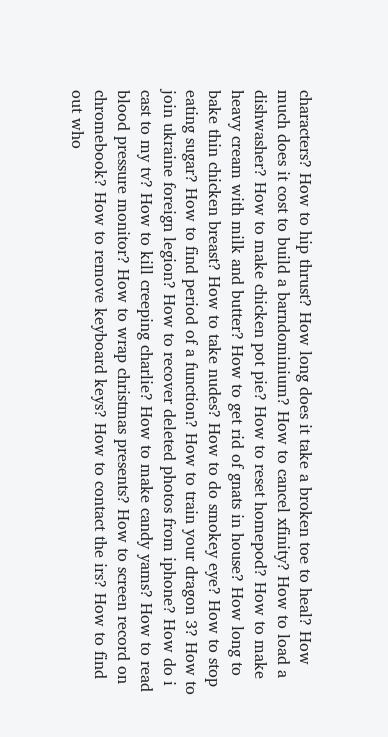characters? How to hip thrust? How long does it take a broken toe to heal? How much does it cost to build a barndominium? How to cancel xfinity? How to load a dishwasher? How to make chicken pot pie? How to reset homepod? How to make heavy cream with milk and butter? How to get rid of gnats in house? How long to bake thin chicken breast? How to take nudes? How to do smokey eye? How to stop eating sugar? How to find period of a function? How to train your dragon 3? How to join ukraine foreign legion? How to recover deleted photos from iphone? How do i cast to my tv? How to kill creeping charlie? How to make candy yams? How to read blood pressure monitor? How to wrap christmas presents? How to screen record on chromebook? How to remove keyboard keys? How to contact the irs? How to find out who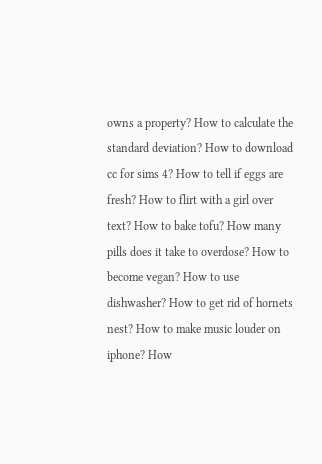owns a property? How to calculate the standard deviation? How to download cc for sims 4? How to tell if eggs are fresh? How to flirt with a girl over text? How to bake tofu? How many pills does it take to overdose? How to become vegan? How to use dishwasher? How to get rid of hornets nest? How to make music louder on iphone? How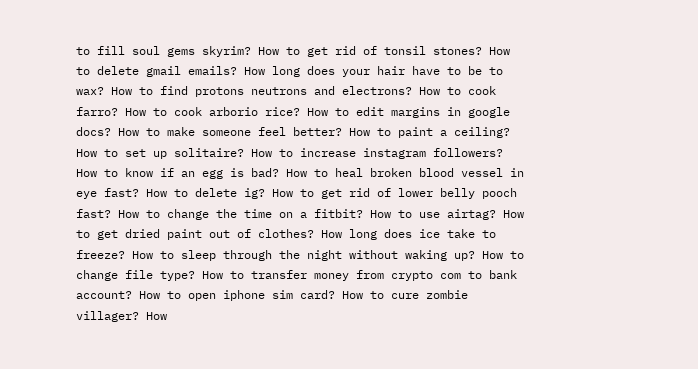to fill soul gems skyrim? How to get rid of tonsil stones? How to delete gmail emails? How long does your hair have to be to wax? How to find protons neutrons and electrons? How to cook farro? How to cook arborio rice? How to edit margins in google docs? How to make someone feel better? How to paint a ceiling? How to set up solitaire? How to increase instagram followers? How to know if an egg is bad? How to heal broken blood vessel in eye fast? How to delete ig? How to get rid of lower belly pooch fast? How to change the time on a fitbit? How to use airtag? How to get dried paint out of clothes? How long does ice take to freeze? How to sleep through the night without waking up? How to change file type? How to transfer money from crypto com to bank account? How to open iphone sim card? How to cure zombie villager? How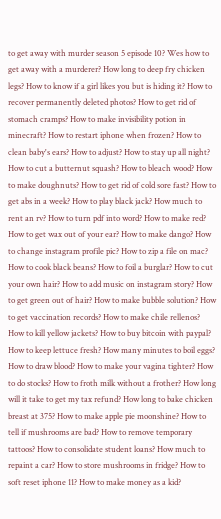to get away with murder season 5 episode 10? Wes how to get away with a murderer? How long to deep fry chicken legs? How to know if a girl likes you but is hiding it? How to recover permanently deleted photos? How to get rid of stomach cramps? How to make invisibility potion in minecraft? How to restart iphone when frozen? How to clean baby's ears? How to adjust? How to stay up all night? How to cut a butternut squash? How to bleach wood? How to make doughnuts? How to get rid of cold sore fast? How to get abs in a week? How to play black jack? How much to rent an rv? How to turn pdf into word? How to make red? How to get wax out of your ear? How to make dango? How to change instagram profile pic? How to zip a file on mac? How to cook black beans? How to foil a burglar? How to cut your own hair? How to add music on instagram story? How to get green out of hair? How to make bubble solution? How to get vaccination records? How to make chile rellenos? How to kill yellow jackets? How to buy bitcoin with paypal? How to keep lettuce fresh? How many minutes to boil eggs? How to draw blood? How to make your vagina tighter? How to do stocks? How to froth milk without a frother? How long will it take to get my tax refund? How long to bake chicken breast at 375? How to make apple pie moonshine? How to tell if mushrooms are bad? How to remove temporary tattoos? How to consolidate student loans? How much to repaint a car? How to store mushrooms in fridge? How to soft reset iphone 11? How to make money as a kid?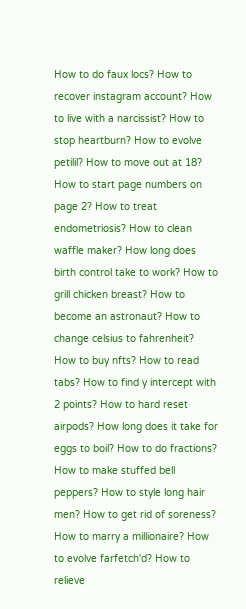How to do faux locs? How to recover instagram account? How to live with a narcissist? How to stop heartburn? How to evolve petilil? How to move out at 18? How to start page numbers on page 2? How to treat endometriosis? How to clean waffle maker? How long does birth control take to work? How to grill chicken breast? How to become an astronaut? How to change celsius to fahrenheit? How to buy nfts? How to read tabs? How to find y intercept with 2 points? How to hard reset airpods? How long does it take for eggs to boil? How to do fractions? How to make stuffed bell peppers? How to style long hair men? How to get rid of soreness? How to marry a millionaire? How to evolve farfetch'd? How to relieve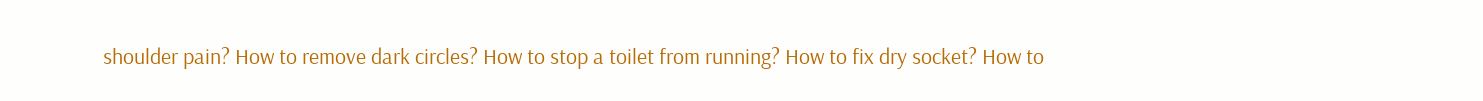shoulder pain? How to remove dark circles? How to stop a toilet from running? How to fix dry socket? How to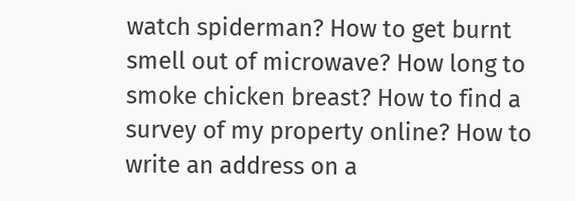watch spiderman? How to get burnt smell out of microwave? How long to smoke chicken breast? How to find a survey of my property online? How to write an address on a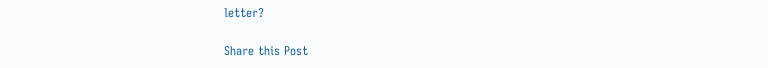letter?

Share this Post